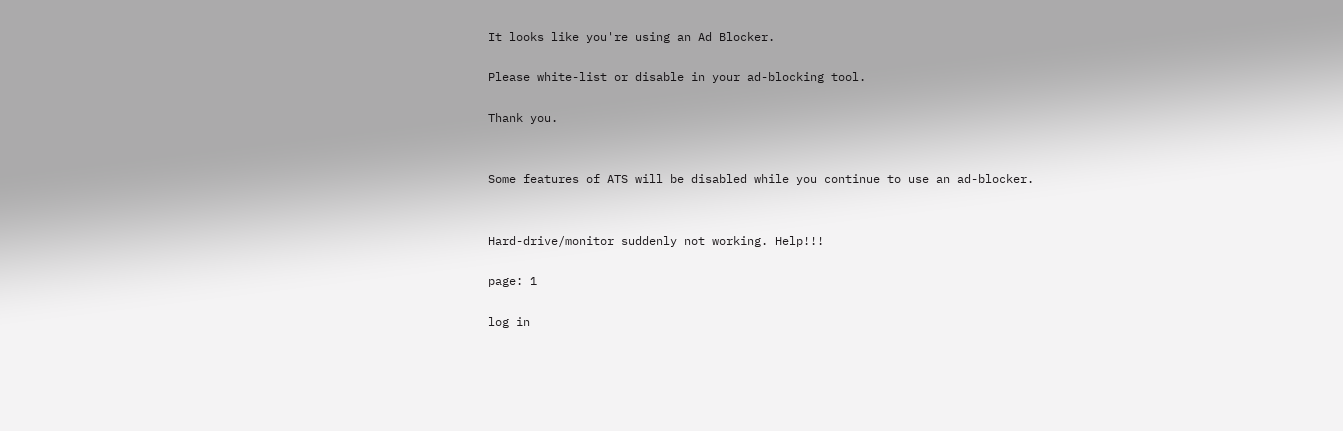It looks like you're using an Ad Blocker.

Please white-list or disable in your ad-blocking tool.

Thank you.


Some features of ATS will be disabled while you continue to use an ad-blocker.


Hard-drive/monitor suddenly not working. Help!!!

page: 1

log in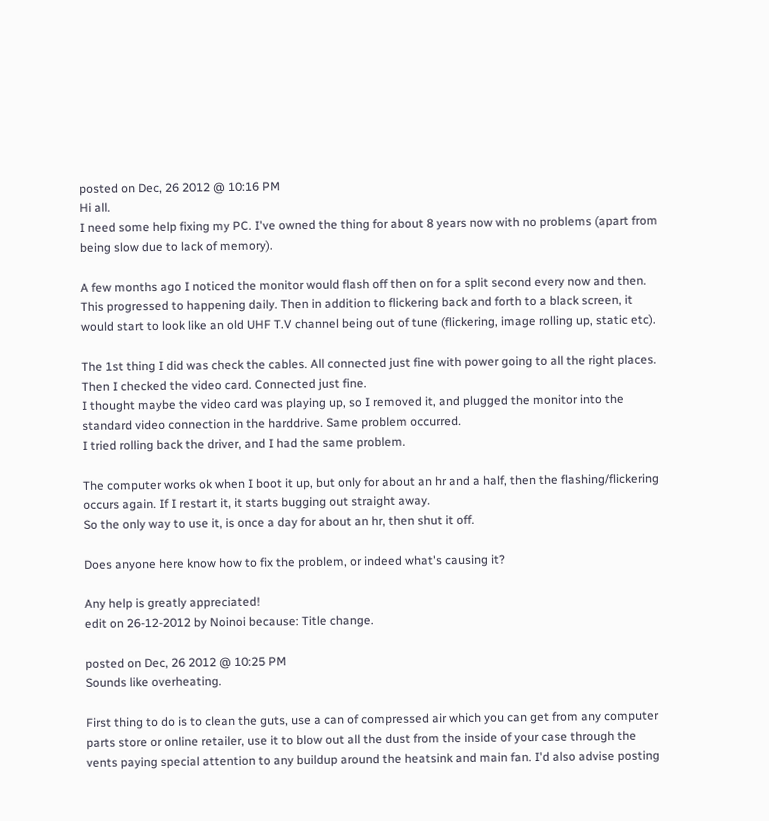posted on Dec, 26 2012 @ 10:16 PM
Hi all.
I need some help fixing my PC. I've owned the thing for about 8 years now with no problems (apart from being slow due to lack of memory).

A few months ago I noticed the monitor would flash off then on for a split second every now and then. This progressed to happening daily. Then in addition to flickering back and forth to a black screen, it would start to look like an old UHF T.V channel being out of tune (flickering, image rolling up, static etc).

The 1st thing I did was check the cables. All connected just fine with power going to all the right places.
Then I checked the video card. Connected just fine.
I thought maybe the video card was playing up, so I removed it, and plugged the monitor into the standard video connection in the harddrive. Same problem occurred.
I tried rolling back the driver, and I had the same problem.

The computer works ok when I boot it up, but only for about an hr and a half, then the flashing/flickering occurs again. If I restart it, it starts bugging out straight away.
So the only way to use it, is once a day for about an hr, then shut it off.

Does anyone here know how to fix the problem, or indeed what's causing it?

Any help is greatly appreciated!
edit on 26-12-2012 by Noinoi because: Title change.

posted on Dec, 26 2012 @ 10:25 PM
Sounds like overheating.

First thing to do is to clean the guts, use a can of compressed air which you can get from any computer parts store or online retailer, use it to blow out all the dust from the inside of your case through the vents paying special attention to any buildup around the heatsink and main fan. I'd also advise posting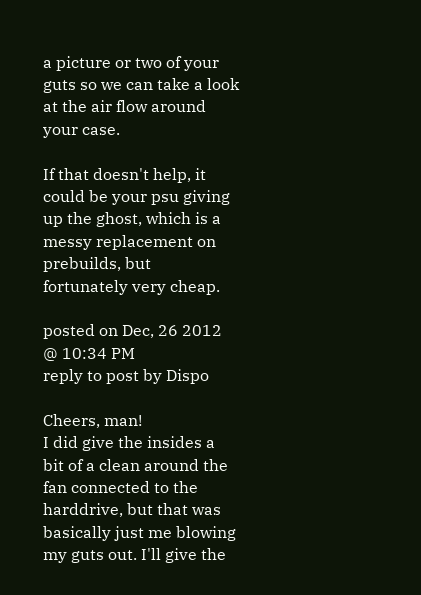a picture or two of your guts so we can take a look at the air flow around your case.

If that doesn't help, it could be your psu giving up the ghost, which is a messy replacement on prebuilds, but fortunately very cheap.

posted on Dec, 26 2012 @ 10:34 PM
reply to post by Dispo

Cheers, man!
I did give the insides a bit of a clean around the fan connected to the harddrive, but that was basically just me blowing my guts out. I'll give the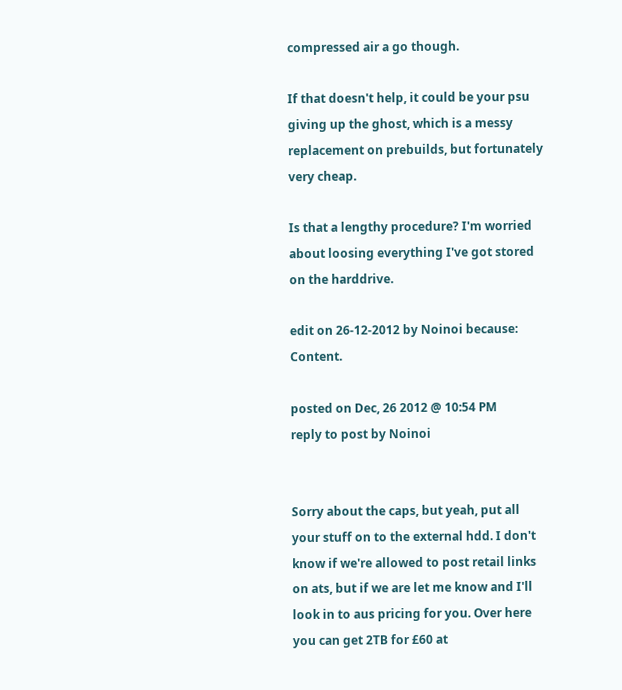compressed air a go though.

If that doesn't help, it could be your psu giving up the ghost, which is a messy replacement on prebuilds, but fortunately very cheap.

Is that a lengthy procedure? I'm worried about loosing everything I've got stored on the harddrive.

edit on 26-12-2012 by Noinoi because: Content.

posted on Dec, 26 2012 @ 10:54 PM
reply to post by Noinoi


Sorry about the caps, but yeah, put all your stuff on to the external hdd. I don't know if we're allowed to post retail links on ats, but if we are let me know and I'll look in to aus pricing for you. Over here you can get 2TB for £60 at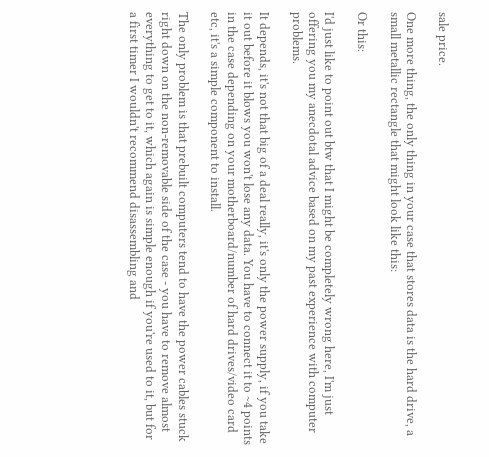sale price.

One more thing, the only thing in your case that stores data is the hard drive, a small metallic rectangle that might look like this:

Or this:

I'd just like to point out btw that I might be completely wrong here, I'm just offering you my anecdotal advice based on my past experience with computer problems.

It depends, it's not that big of a deal really, it's only the power supply, if you take it out before it blows you won't lose any data. You have to connect it to ~4 points in the case depending on your motherboard/number of hard drives/video card etc, it's a simple component to install.

The only problem is that prebuilt computers tend to have the power cables stuck right down on the non-removable side of the case - you have to remove almost everything to get to it, which again is simple enough if you're used to it, but for a first timer I wouldn't recommend disassembling and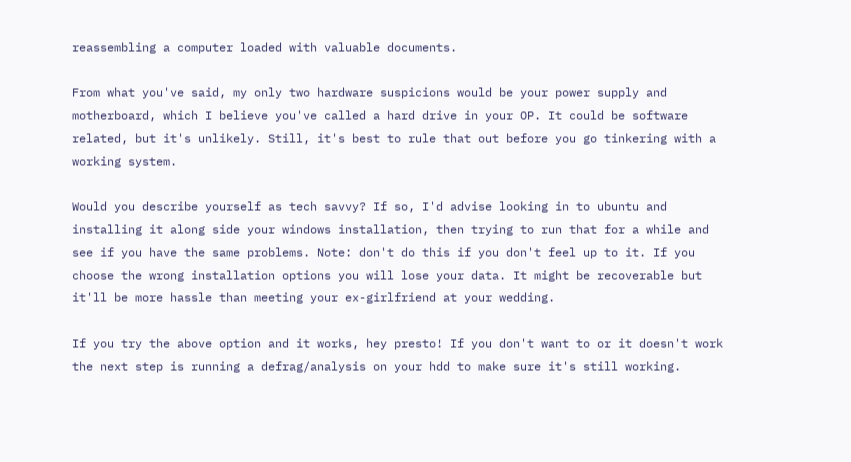reassembling a computer loaded with valuable documents.

From what you've said, my only two hardware suspicions would be your power supply and motherboard, which I believe you've called a hard drive in your OP. It could be software related, but it's unlikely. Still, it's best to rule that out before you go tinkering with a working system.

Would you describe yourself as tech savvy? If so, I'd advise looking in to ubuntu and installing it along side your windows installation, then trying to run that for a while and see if you have the same problems. Note: don't do this if you don't feel up to it. If you choose the wrong installation options you will lose your data. It might be recoverable but it'll be more hassle than meeting your ex-girlfriend at your wedding.

If you try the above option and it works, hey presto! If you don't want to or it doesn't work the next step is running a defrag/analysis on your hdd to make sure it's still working.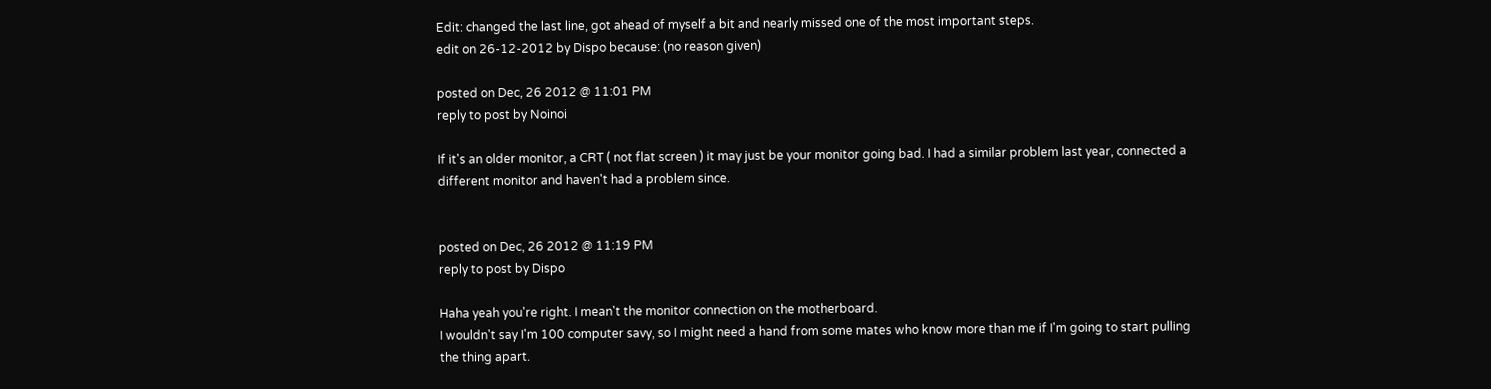Edit: changed the last line, got ahead of myself a bit and nearly missed one of the most important steps.
edit on 26-12-2012 by Dispo because: (no reason given)

posted on Dec, 26 2012 @ 11:01 PM
reply to post by Noinoi

If it's an older monitor, a CRT ( not flat screen ) it may just be your monitor going bad. I had a similar problem last year, connected a different monitor and haven't had a problem since.


posted on Dec, 26 2012 @ 11:19 PM
reply to post by Dispo

Haha yeah you're right. I mean't the monitor connection on the motherboard.
I wouldn't say I'm 100 computer savy, so I might need a hand from some mates who know more than me if I'm going to start pulling the thing apart.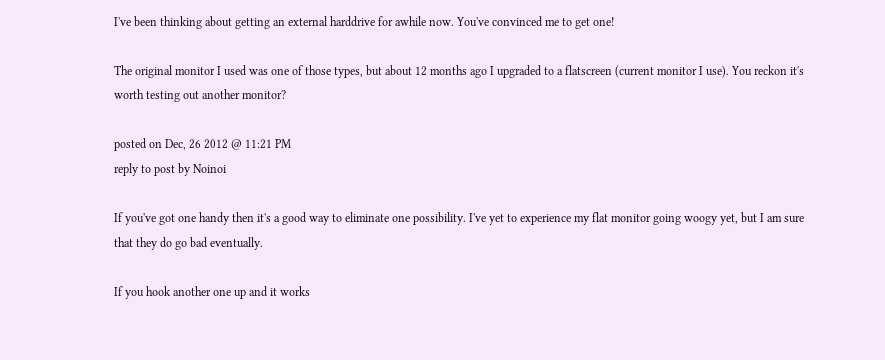I've been thinking about getting an external harddrive for awhile now. You've convinced me to get one!

The original monitor I used was one of those types, but about 12 months ago I upgraded to a flatscreen (current monitor I use). You reckon it's worth testing out another monitor?

posted on Dec, 26 2012 @ 11:21 PM
reply to post by Noinoi

If you've got one handy then it's a good way to eliminate one possibility. I've yet to experience my flat monitor going woogy yet, but I am sure that they do go bad eventually.

If you hook another one up and it works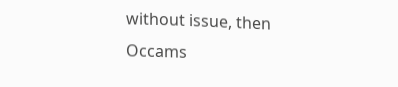without issue, then Occams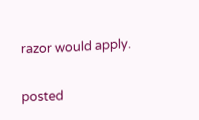razor would apply.

posted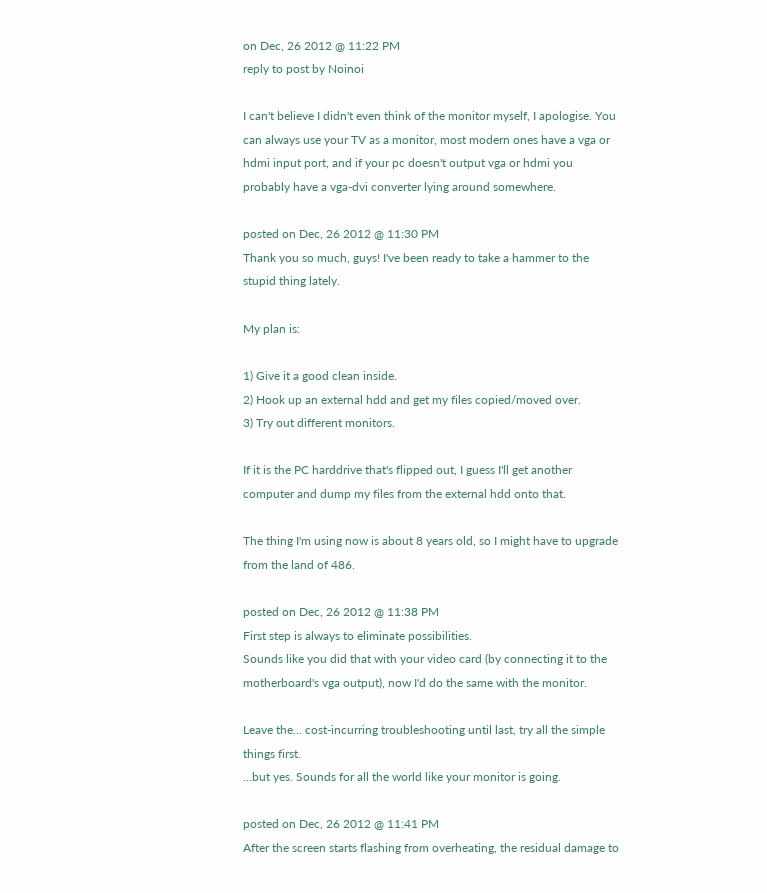on Dec, 26 2012 @ 11:22 PM
reply to post by Noinoi

I can't believe I didn't even think of the monitor myself, I apologise. You can always use your TV as a monitor, most modern ones have a vga or hdmi input port, and if your pc doesn't output vga or hdmi you probably have a vga-dvi converter lying around somewhere.

posted on Dec, 26 2012 @ 11:30 PM
Thank you so much, guys! I've been ready to take a hammer to the stupid thing lately.

My plan is:

1) Give it a good clean inside.
2) Hook up an external hdd and get my files copied/moved over.
3) Try out different monitors.

If it is the PC harddrive that's flipped out, I guess I'll get another computer and dump my files from the external hdd onto that.

The thing I'm using now is about 8 years old, so I might have to upgrade from the land of 486.

posted on Dec, 26 2012 @ 11:38 PM
First step is always to eliminate possibilities.
Sounds like you did that with your video card (by connecting it to the motherboard's vga output), now I'd do the same with the monitor.

Leave the... cost-incurring troubleshooting until last, try all the simple things first.
...but yes. Sounds for all the world like your monitor is going.

posted on Dec, 26 2012 @ 11:41 PM
After the screen starts flashing from overheating, the residual damage to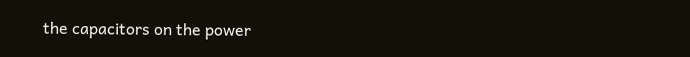the capacitors on the power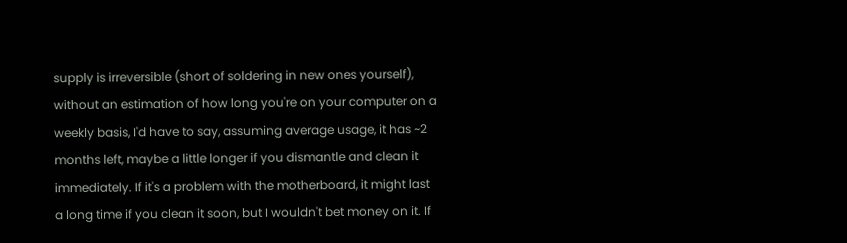supply is irreversible (short of soldering in new ones yourself), without an estimation of how long you're on your computer on a weekly basis, I'd have to say, assuming average usage, it has ~2 months left, maybe a little longer if you dismantle and clean it immediately. If it's a problem with the motherboard, it might last a long time if you clean it soon, but I wouldn't bet money on it. If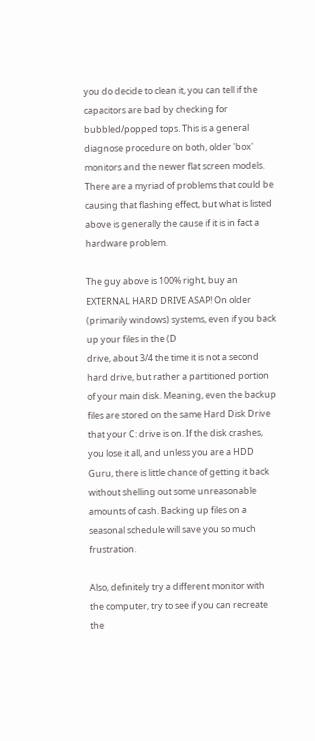you do decide to clean it, you can tell if the capacitors are bad by checking for bubbled/popped tops. This is a general diagnose procedure on both, older 'box' monitors and the newer flat screen models. There are a myriad of problems that could be causing that flashing effect, but what is listed above is generally the cause if it is in fact a hardware problem.

The guy above is 100% right, buy an EXTERNAL HARD DRIVE ASAP! On older (primarily windows) systems, even if you back up your files in the (D
drive, about 3/4 the time it is not a second hard drive, but rather a partitioned portion of your main disk. Meaning, even the backup files are stored on the same Hard Disk Drive that your C: drive is on. If the disk crashes, you lose it all, and unless you are a HDD Guru, there is little chance of getting it back without shelling out some unreasonable amounts of cash. Backing up files on a seasonal schedule will save you so much frustration.

Also, definitely try a different monitor with the computer, try to see if you can recreate the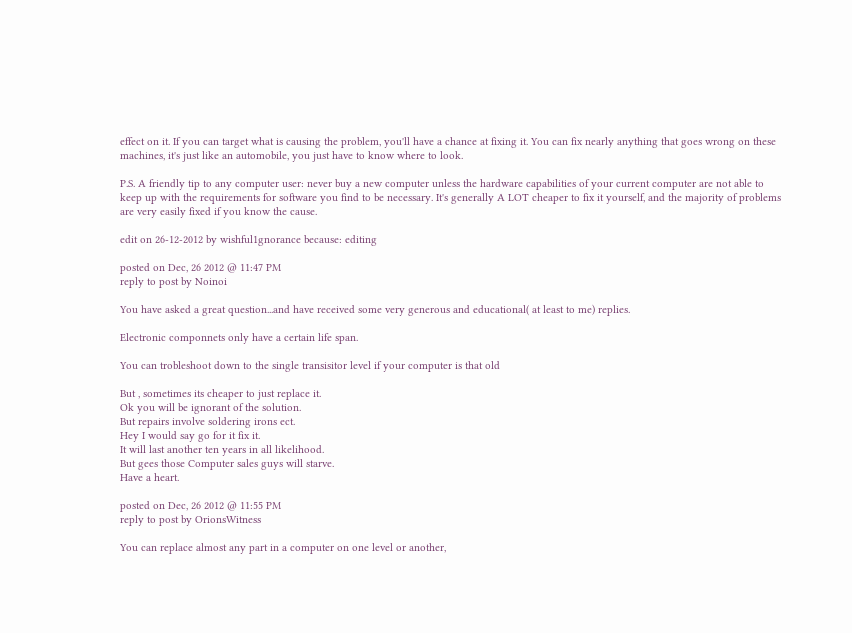effect on it. If you can target what is causing the problem, you'll have a chance at fixing it. You can fix nearly anything that goes wrong on these machines, it's just like an automobile, you just have to know where to look.

P.S. A friendly tip to any computer user: never buy a new computer unless the hardware capabilities of your current computer are not able to keep up with the requirements for software you find to be necessary. It's generally A LOT cheaper to fix it yourself, and the majority of problems are very easily fixed if you know the cause.

edit on 26-12-2012 by wishful1gnorance because: editing

posted on Dec, 26 2012 @ 11:47 PM
reply to post by Noinoi

You have asked a great question...and have received some very generous and educational( at least to me) replies.

Electronic componnets only have a certain life span.

You can trobleshoot down to the single transisitor level if your computer is that old

But , sometimes its cheaper to just replace it.
Ok you will be ignorant of the solution.
But repairs involve soldering irons ect.
Hey I would say go for it fix it.
It will last another ten years in all likelihood.
But gees those Computer sales guys will starve.
Have a heart.

posted on Dec, 26 2012 @ 11:55 PM
reply to post by OrionsWitness

You can replace almost any part in a computer on one level or another,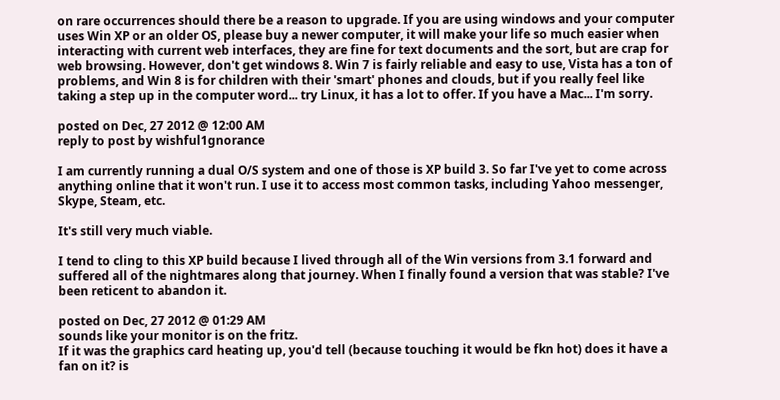on rare occurrences should there be a reason to upgrade. If you are using windows and your computer uses Win XP or an older OS, please buy a newer computer, it will make your life so much easier when interacting with current web interfaces, they are fine for text documents and the sort, but are crap for web browsing. However, don't get windows 8. Win 7 is fairly reliable and easy to use, Vista has a ton of problems, and Win 8 is for children with their 'smart' phones and clouds, but if you really feel like taking a step up in the computer word... try Linux, it has a lot to offer. If you have a Mac... I'm sorry.

posted on Dec, 27 2012 @ 12:00 AM
reply to post by wishful1gnorance

I am currently running a dual O/S system and one of those is XP build 3. So far I've yet to come across anything online that it won't run. I use it to access most common tasks, including Yahoo messenger, Skype, Steam, etc.

It's still very much viable.

I tend to cling to this XP build because I lived through all of the Win versions from 3.1 forward and suffered all of the nightmares along that journey. When I finally found a version that was stable? I've been reticent to abandon it.

posted on Dec, 27 2012 @ 01:29 AM
sounds like your monitor is on the fritz.
If it was the graphics card heating up, you'd tell (because touching it would be fkn hot) does it have a fan on it? is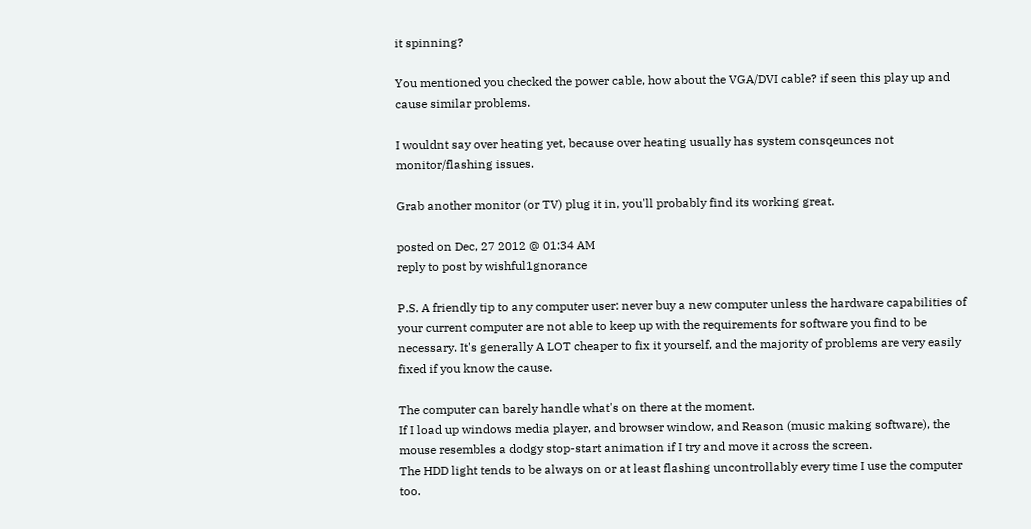it spinning?

You mentioned you checked the power cable, how about the VGA/DVI cable? if seen this play up and cause similar problems.

I wouldnt say over heating yet, because over heating usually has system consqeunces not monitor/flashing issues.

Grab another monitor (or TV) plug it in, you'll probably find its working great.

posted on Dec, 27 2012 @ 01:34 AM
reply to post by wishful1gnorance

P.S. A friendly tip to any computer user: never buy a new computer unless the hardware capabilities of your current computer are not able to keep up with the requirements for software you find to be necessary. It's generally A LOT cheaper to fix it yourself, and the majority of problems are very easily fixed if you know the cause.

The computer can barely handle what's on there at the moment.
If I load up windows media player, and browser window, and Reason (music making software), the mouse resembles a dodgy stop-start animation if I try and move it across the screen.
The HDD light tends to be always on or at least flashing uncontrollably every time I use the computer too.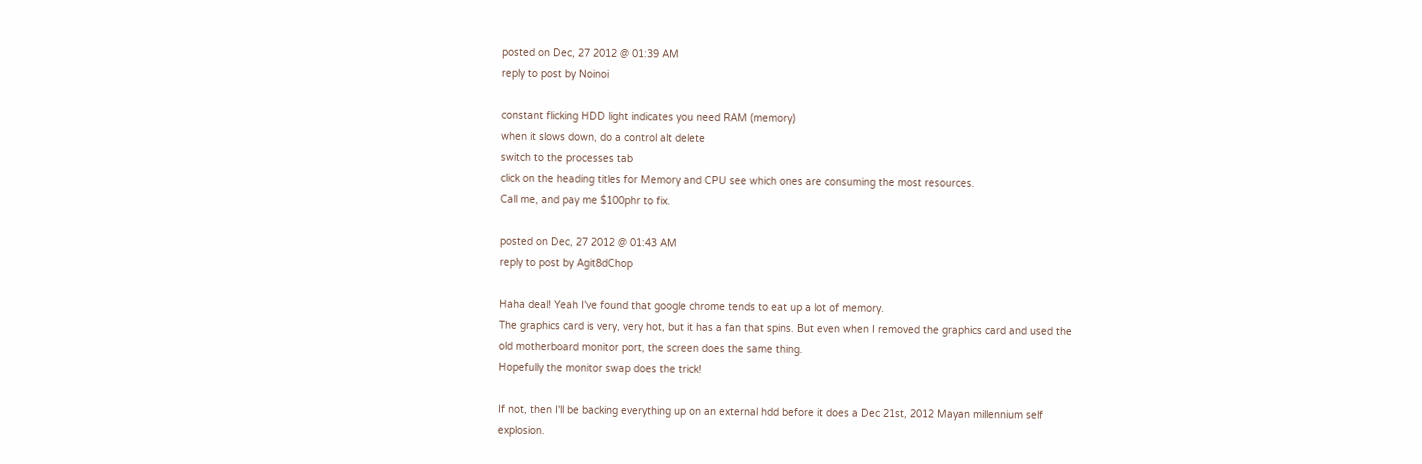posted on Dec, 27 2012 @ 01:39 AM
reply to post by Noinoi

constant flicking HDD light indicates you need RAM (memory)
when it slows down, do a control alt delete
switch to the processes tab
click on the heading titles for Memory and CPU see which ones are consuming the most resources.
Call me, and pay me $100phr to fix.

posted on Dec, 27 2012 @ 01:43 AM
reply to post by Agit8dChop

Haha deal! Yeah I've found that google chrome tends to eat up a lot of memory.
The graphics card is very, very hot, but it has a fan that spins. But even when I removed the graphics card and used the old motherboard monitor port, the screen does the same thing.
Hopefully the monitor swap does the trick!

If not, then I'll be backing everything up on an external hdd before it does a Dec 21st, 2012 Mayan millennium self explosion.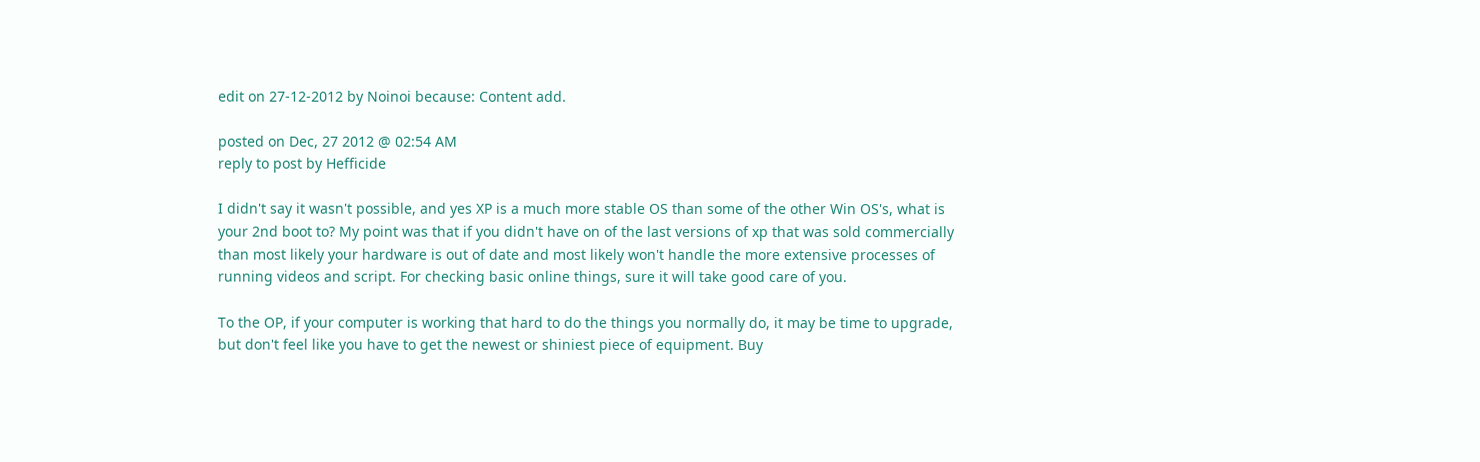edit on 27-12-2012 by Noinoi because: Content add.

posted on Dec, 27 2012 @ 02:54 AM
reply to post by Hefficide

I didn't say it wasn't possible, and yes XP is a much more stable OS than some of the other Win OS's, what is your 2nd boot to? My point was that if you didn't have on of the last versions of xp that was sold commercially than most likely your hardware is out of date and most likely won't handle the more extensive processes of running videos and script. For checking basic online things, sure it will take good care of you.

To the OP, if your computer is working that hard to do the things you normally do, it may be time to upgrade, but don't feel like you have to get the newest or shiniest piece of equipment. Buy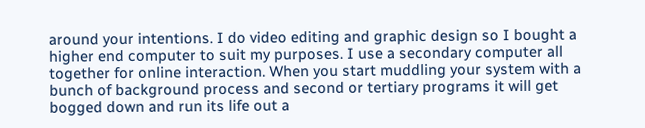around your intentions. I do video editing and graphic design so I bought a higher end computer to suit my purposes. I use a secondary computer all together for online interaction. When you start muddling your system with a bunch of background process and second or tertiary programs it will get bogged down and run its life out a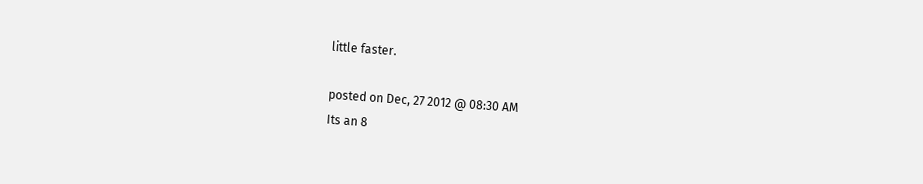little faster.

posted on Dec, 27 2012 @ 08:30 AM
Its an 8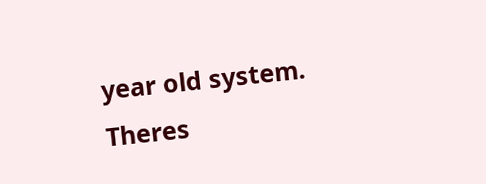year old system. Theres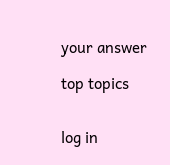your answer

top topics


log in